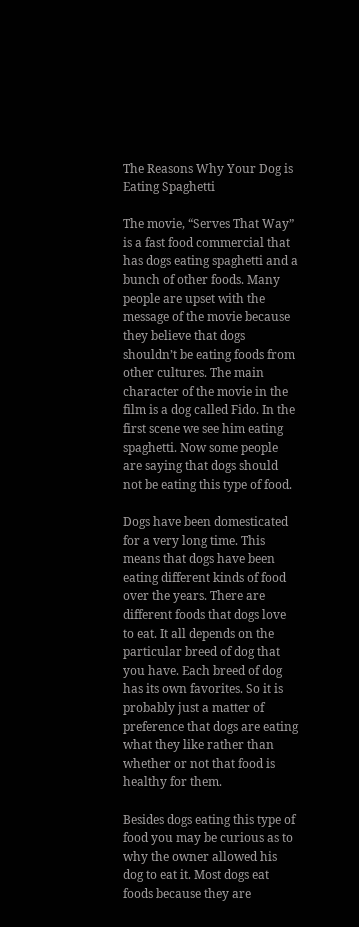The Reasons Why Your Dog is Eating Spaghetti

The movie, “Serves That Way” is a fast food commercial that has dogs eating spaghetti and a bunch of other foods. Many people are upset with the message of the movie because they believe that dogs shouldn’t be eating foods from other cultures. The main character of the movie in the film is a dog called Fido. In the first scene we see him eating spaghetti. Now some people are saying that dogs should not be eating this type of food.

Dogs have been domesticated for a very long time. This means that dogs have been eating different kinds of food over the years. There are different foods that dogs love to eat. It all depends on the particular breed of dog that you have. Each breed of dog has its own favorites. So it is probably just a matter of preference that dogs are eating what they like rather than whether or not that food is healthy for them.

Besides dogs eating this type of food you may be curious as to why the owner allowed his dog to eat it. Most dogs eat foods because they are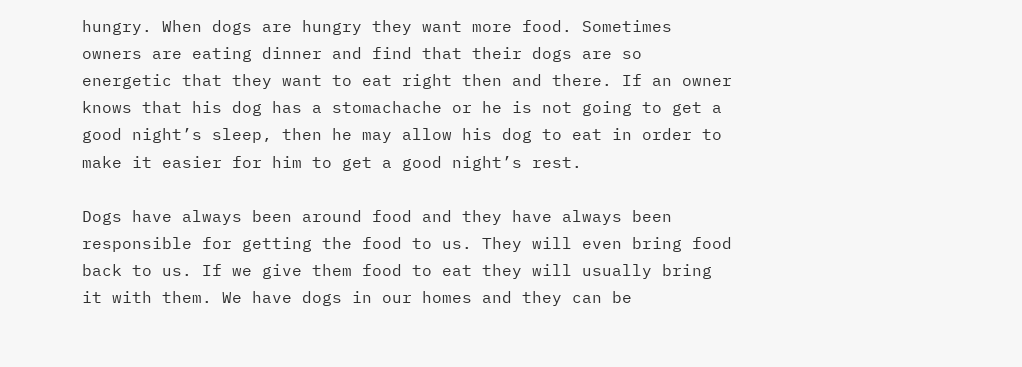hungry. When dogs are hungry they want more food. Sometimes owners are eating dinner and find that their dogs are so energetic that they want to eat right then and there. If an owner knows that his dog has a stomachache or he is not going to get a good night’s sleep, then he may allow his dog to eat in order to make it easier for him to get a good night’s rest.

Dogs have always been around food and they have always been responsible for getting the food to us. They will even bring food back to us. If we give them food to eat they will usually bring it with them. We have dogs in our homes and they can be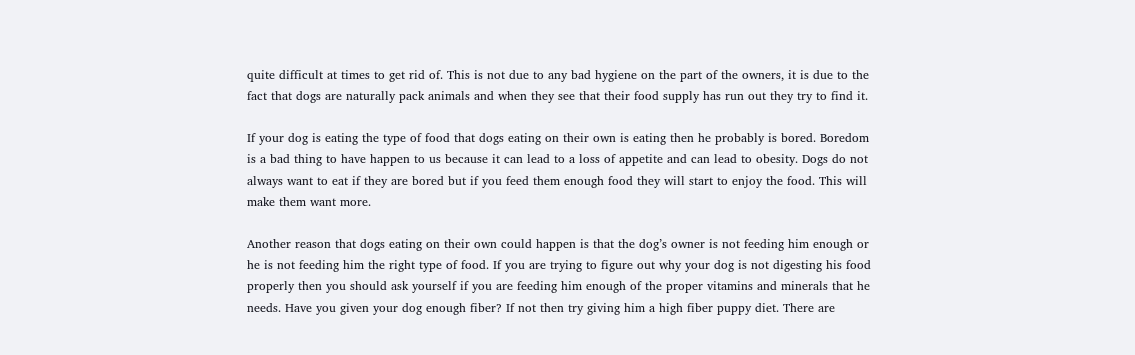quite difficult at times to get rid of. This is not due to any bad hygiene on the part of the owners, it is due to the fact that dogs are naturally pack animals and when they see that their food supply has run out they try to find it.

If your dog is eating the type of food that dogs eating on their own is eating then he probably is bored. Boredom is a bad thing to have happen to us because it can lead to a loss of appetite and can lead to obesity. Dogs do not always want to eat if they are bored but if you feed them enough food they will start to enjoy the food. This will make them want more.

Another reason that dogs eating on their own could happen is that the dog’s owner is not feeding him enough or he is not feeding him the right type of food. If you are trying to figure out why your dog is not digesting his food properly then you should ask yourself if you are feeding him enough of the proper vitamins and minerals that he needs. Have you given your dog enough fiber? If not then try giving him a high fiber puppy diet. There are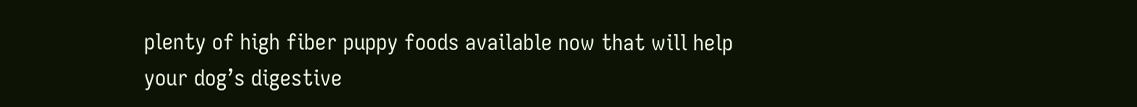plenty of high fiber puppy foods available now that will help your dog’s digestive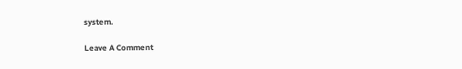system.

Leave A Comment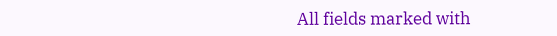All fields marked with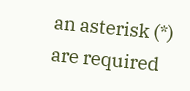an asterisk (*) are required